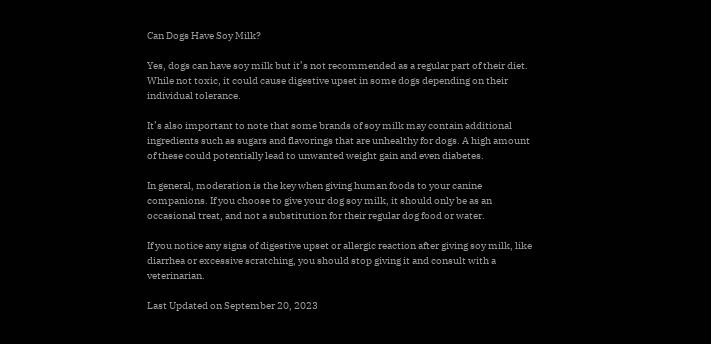Can Dogs Have Soy Milk?

Yes, dogs can have soy milk but it’s not recommended as a regular part of their diet. While not toxic, it could cause digestive upset in some dogs depending on their individual tolerance.

It’s also important to note that some brands of soy milk may contain additional ingredients such as sugars and flavorings that are unhealthy for dogs. A high amount of these could potentially lead to unwanted weight gain and even diabetes.

In general, moderation is the key when giving human foods to your canine companions. If you choose to give your dog soy milk, it should only be as an occasional treat, and not a substitution for their regular dog food or water.

If you notice any signs of digestive upset or allergic reaction after giving soy milk, like diarrhea or excessive scratching, you should stop giving it and consult with a veterinarian.

Last Updated on September 20, 2023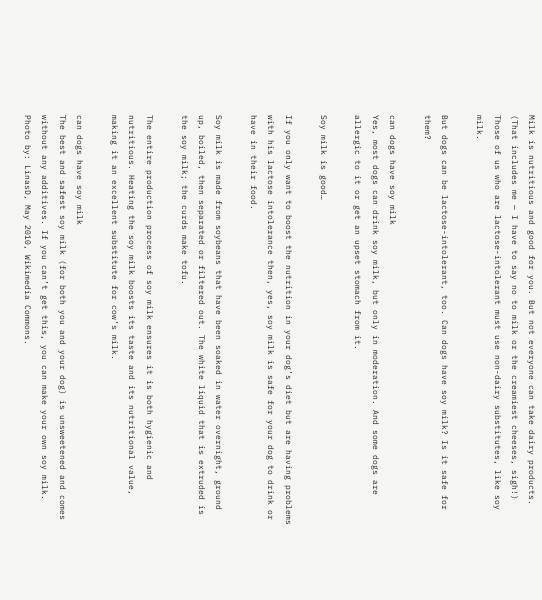Milk is nutritious and good for you. But not everyone can take dairy products. (That includes me — I have to say no to milk or the creamiest cheeses, sigh!) Those of us who are lactose-intolerant must use non-dairy substitutes, like soy milk.

But dogs can be lactose-intolerant, too. Can dogs have soy milk? Is it safe for them?

can dogs have soy milk
Yes, most dogs can drink soy milk, but only in moderation. And some dogs are allergic to it or get an upset stomach from it.

Soy milk is good…

If you only want to boost the nutrition in your dog’s diet but are having problems with his lactose intolerance then, yes, soy milk is safe for your dog to drink or have in their food.

Soy milk is made from soybeans that have been soaked in water overnight, ground up, boiled, then separated or filtered out. The white liquid that is extruded is the soy milk; the curds make tofu.

The entire production process of soy milk ensures it is both hygienic and nutritious. Heating the soy milk boosts its taste and its nutritional value, making it an excellent substitute for cow’s milk.

can dogs have soy milk
The best and safest soy milk (for both you and your dog) is unsweetened and comes without any additives. If you can’t get this, you can make your own soy milk. Photo by: LinasD, May 2010, Wikimedia Commons.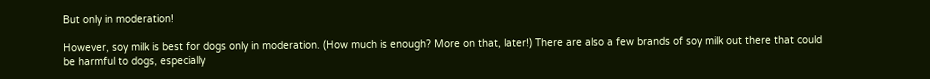But only in moderation!

However, soy milk is best for dogs only in moderation. (How much is enough? More on that, later!) There are also a few brands of soy milk out there that could be harmful to dogs, especially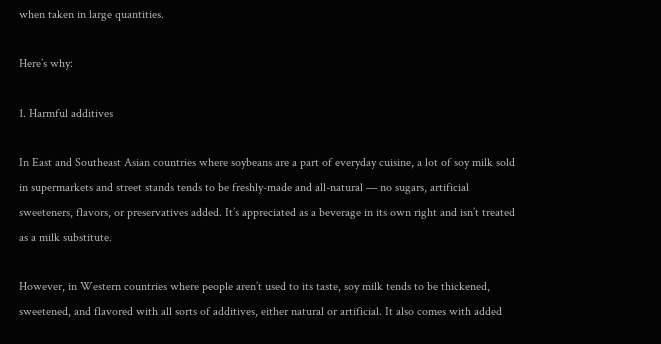when taken in large quantities.

Here’s why:

1. Harmful additives

In East and Southeast Asian countries where soybeans are a part of everyday cuisine, a lot of soy milk sold in supermarkets and street stands tends to be freshly-made and all-natural — no sugars, artificial sweeteners, flavors, or preservatives added. It’s appreciated as a beverage in its own right and isn’t treated as a milk substitute.

However, in Western countries where people aren’t used to its taste, soy milk tends to be thickened, sweetened, and flavored with all sorts of additives, either natural or artificial. It also comes with added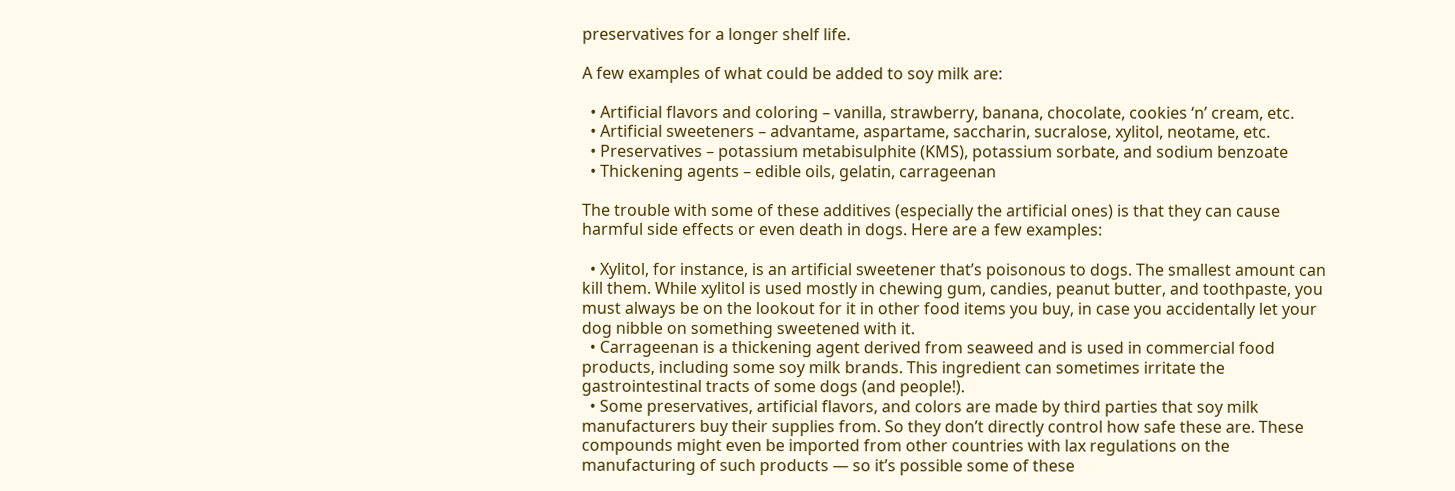preservatives for a longer shelf life.

A few examples of what could be added to soy milk are:

  • Artificial flavors and coloring – vanilla, strawberry, banana, chocolate, cookies ‘n’ cream, etc.
  • Artificial sweeteners – advantame, aspartame, saccharin, sucralose, xylitol, neotame, etc.
  • Preservatives – potassium metabisulphite (KMS), potassium sorbate, and sodium benzoate
  • Thickening agents – edible oils, gelatin, carrageenan

The trouble with some of these additives (especially the artificial ones) is that they can cause harmful side effects or even death in dogs. Here are a few examples:

  • Xylitol, for instance, is an artificial sweetener that’s poisonous to dogs. The smallest amount can kill them. While xylitol is used mostly in chewing gum, candies, peanut butter, and toothpaste, you must always be on the lookout for it in other food items you buy, in case you accidentally let your dog nibble on something sweetened with it.
  • Carrageenan is a thickening agent derived from seaweed and is used in commercial food products, including some soy milk brands. This ingredient can sometimes irritate the gastrointestinal tracts of some dogs (and people!).
  • Some preservatives, artificial flavors, and colors are made by third parties that soy milk manufacturers buy their supplies from. So they don’t directly control how safe these are. These compounds might even be imported from other countries with lax regulations on the manufacturing of such products — so it’s possible some of these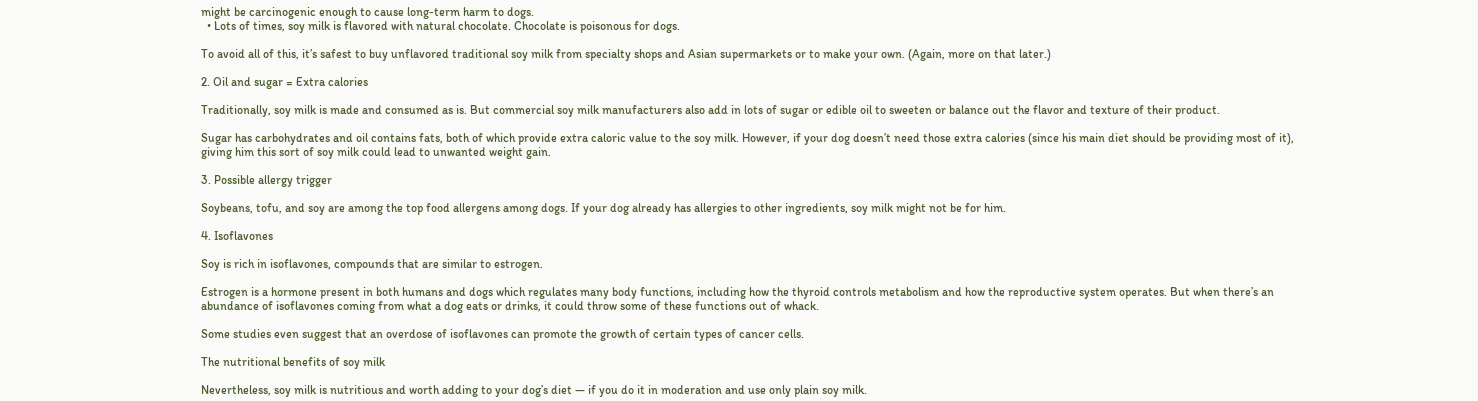might be carcinogenic enough to cause long-term harm to dogs.
  • Lots of times, soy milk is flavored with natural chocolate. Chocolate is poisonous for dogs.

To avoid all of this, it’s safest to buy unflavored traditional soy milk from specialty shops and Asian supermarkets or to make your own. (Again, more on that later.)

2. Oil and sugar = Extra calories

Traditionally, soy milk is made and consumed as is. But commercial soy milk manufacturers also add in lots of sugar or edible oil to sweeten or balance out the flavor and texture of their product.

Sugar has carbohydrates and oil contains fats, both of which provide extra caloric value to the soy milk. However, if your dog doesn’t need those extra calories (since his main diet should be providing most of it), giving him this sort of soy milk could lead to unwanted weight gain.

3. Possible allergy trigger

Soybeans, tofu, and soy are among the top food allergens among dogs. If your dog already has allergies to other ingredients, soy milk might not be for him.

4. Isoflavones

Soy is rich in isoflavones, compounds that are similar to estrogen.

Estrogen is a hormone present in both humans and dogs which regulates many body functions, including how the thyroid controls metabolism and how the reproductive system operates. But when there’s an abundance of isoflavones coming from what a dog eats or drinks, it could throw some of these functions out of whack.

Some studies even suggest that an overdose of isoflavones can promote the growth of certain types of cancer cells.

The nutritional benefits of soy milk

Nevertheless, soy milk is nutritious and worth adding to your dog’s diet — if you do it in moderation and use only plain soy milk.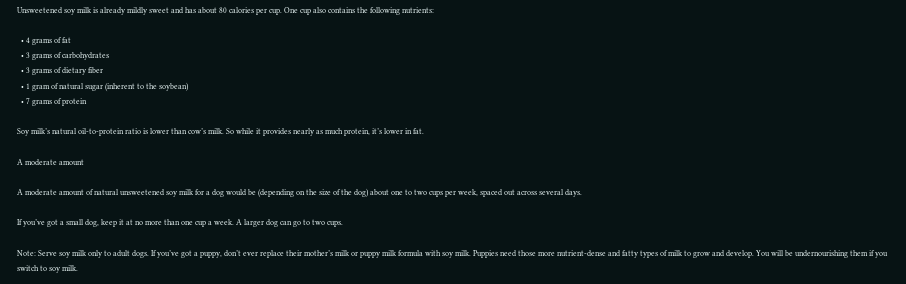Unsweetened soy milk is already mildly sweet and has about 80 calories per cup. One cup also contains the following nutrients:

  • 4 grams of fat
  • 3 grams of carbohydrates
  • 3 grams of dietary fiber
  • 1 gram of natural sugar (inherent to the soybean)
  • 7 grams of protein

Soy milk’s natural oil-to-protein ratio is lower than cow’s milk. So while it provides nearly as much protein, it’s lower in fat.

A moderate amount

A moderate amount of natural unsweetened soy milk for a dog would be (depending on the size of the dog) about one to two cups per week, spaced out across several days.

If you’ve got a small dog, keep it at no more than one cup a week. A larger dog can go to two cups.

Note: Serve soy milk only to adult dogs. If you’ve got a puppy, don’t ever replace their mother’s milk or puppy milk formula with soy milk. Puppies need those more nutrient-dense and fatty types of milk to grow and develop. You will be undernourishing them if you switch to soy milk.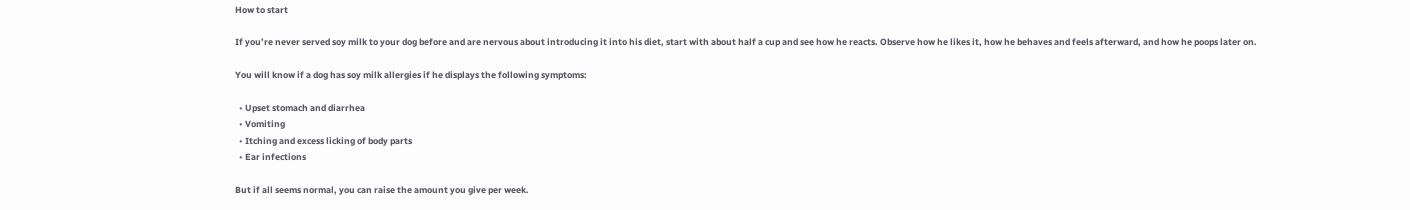How to start

If you’re never served soy milk to your dog before and are nervous about introducing it into his diet, start with about half a cup and see how he reacts. Observe how he likes it, how he behaves and feels afterward, and how he poops later on.

You will know if a dog has soy milk allergies if he displays the following symptoms:

  • Upset stomach and diarrhea
  • Vomiting
  • Itching and excess licking of body parts
  • Ear infections

But if all seems normal, you can raise the amount you give per week.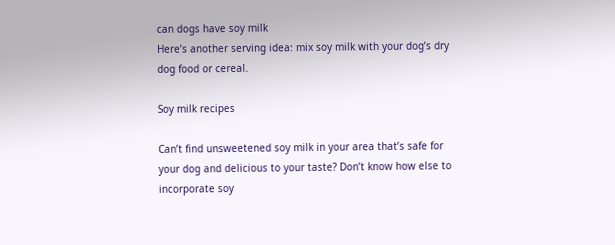can dogs have soy milk
Here’s another serving idea: mix soy milk with your dog’s dry dog food or cereal.

Soy milk recipes

Can’t find unsweetened soy milk in your area that’s safe for your dog and delicious to your taste? Don’t know how else to incorporate soy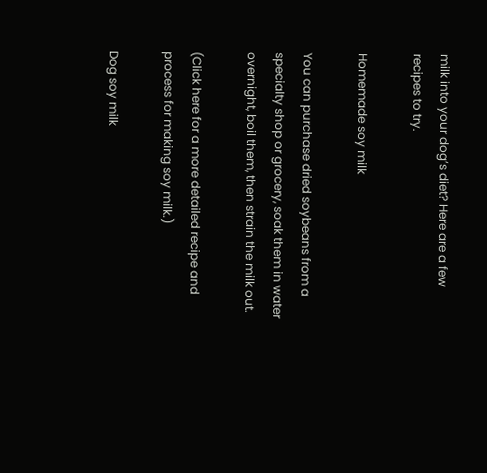milk into your dog’s diet? Here are a few recipes to try.

Homemade soy milk

You can purchase dried soybeans from a specialty shop or grocery, soak them in water overnight, boil them, then strain the milk out.

(Click here for a more detailed recipe and process for making soy milk.)

Dog soy milk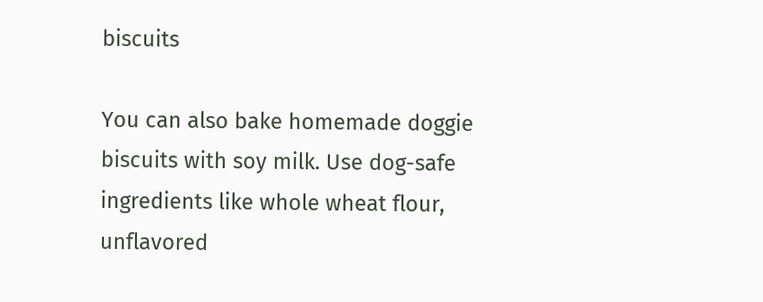biscuits

You can also bake homemade doggie biscuits with soy milk. Use dog-safe ingredients like whole wheat flour, unflavored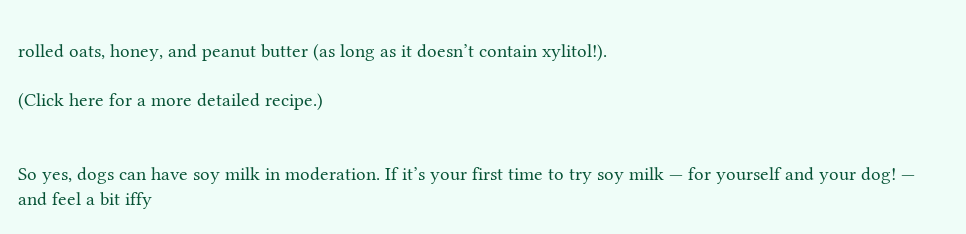rolled oats, honey, and peanut butter (as long as it doesn’t contain xylitol!).

(Click here for a more detailed recipe.)


So yes, dogs can have soy milk in moderation. If it’s your first time to try soy milk — for yourself and your dog! — and feel a bit iffy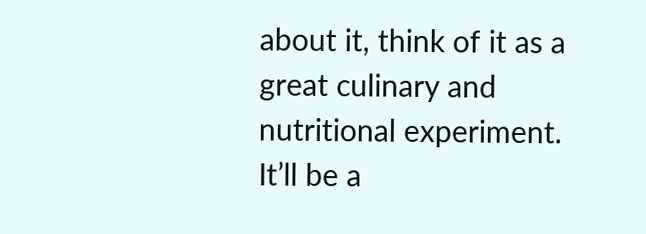about it, think of it as a great culinary and nutritional experiment. It’ll be a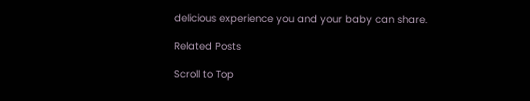delicious experience you and your baby can share.

Related Posts

Scroll to Top